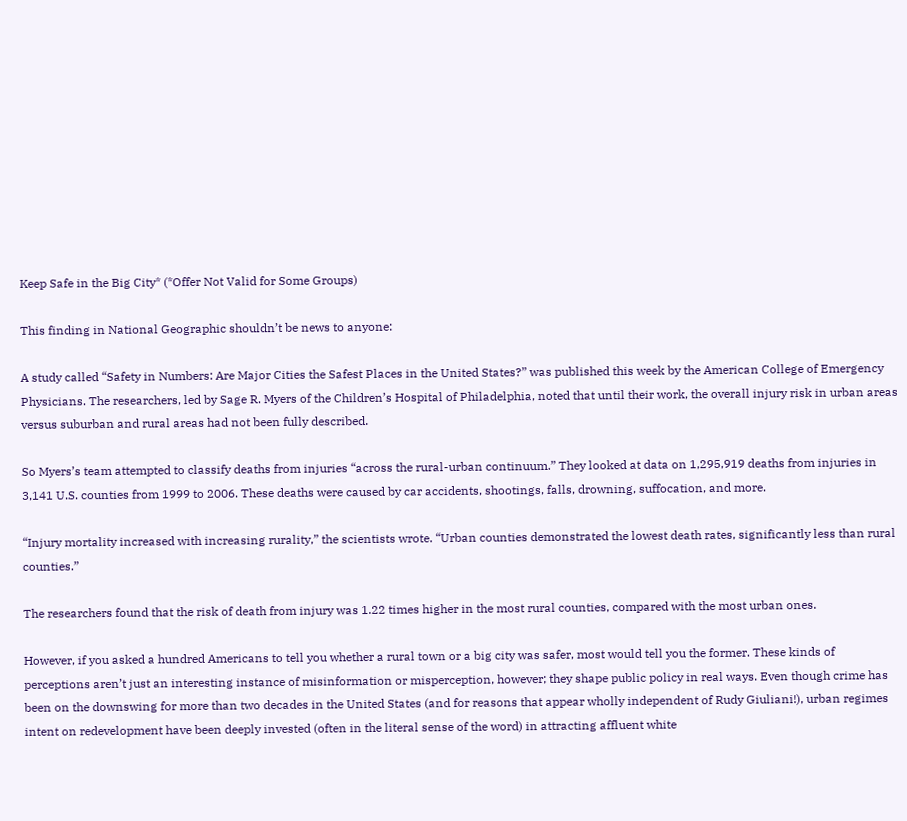Keep Safe in the Big City* (*Offer Not Valid for Some Groups)

This finding in National Geographic shouldn’t be news to anyone:

A study called “Safety in Numbers: Are Major Cities the Safest Places in the United States?” was published this week by the American College of Emergency Physicians. The researchers, led by Sage R. Myers of the Children’s Hospital of Philadelphia, noted that until their work, the overall injury risk in urban areas versus suburban and rural areas had not been fully described.

So Myers’s team attempted to classify deaths from injuries “across the rural-urban continuum.” They looked at data on 1,295,919 deaths from injuries in 3,141 U.S. counties from 1999 to 2006. These deaths were caused by car accidents, shootings, falls, drowning, suffocation, and more.

“Injury mortality increased with increasing rurality,” the scientists wrote. “Urban counties demonstrated the lowest death rates, significantly less than rural counties.”

The researchers found that the risk of death from injury was 1.22 times higher in the most rural counties, compared with the most urban ones.

However, if you asked a hundred Americans to tell you whether a rural town or a big city was safer, most would tell you the former. These kinds of perceptions aren’t just an interesting instance of misinformation or misperception, however; they shape public policy in real ways. Even though crime has been on the downswing for more than two decades in the United States (and for reasons that appear wholly independent of Rudy Giuliani!), urban regimes intent on redevelopment have been deeply invested (often in the literal sense of the word) in attracting affluent white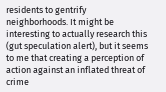residents to gentrify neighborhoods. It might be interesting to actually research this (gut speculation alert), but it seems to me that creating a perception of action against an inflated threat of crime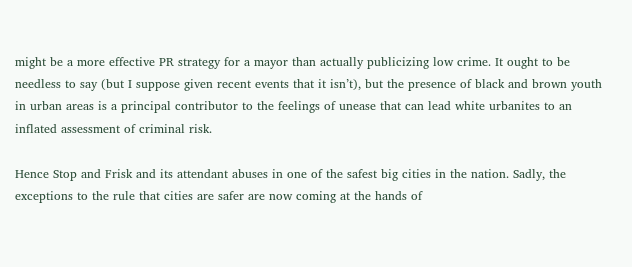might be a more effective PR strategy for a mayor than actually publicizing low crime. It ought to be needless to say (but I suppose given recent events that it isn’t), but the presence of black and brown youth in urban areas is a principal contributor to the feelings of unease that can lead white urbanites to an inflated assessment of criminal risk.

Hence Stop and Frisk and its attendant abuses in one of the safest big cities in the nation. Sadly, the exceptions to the rule that cities are safer are now coming at the hands of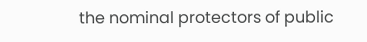the nominal protectors of public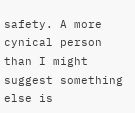safety. A more cynical person than I might suggest something else is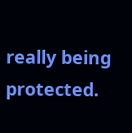really being protected.